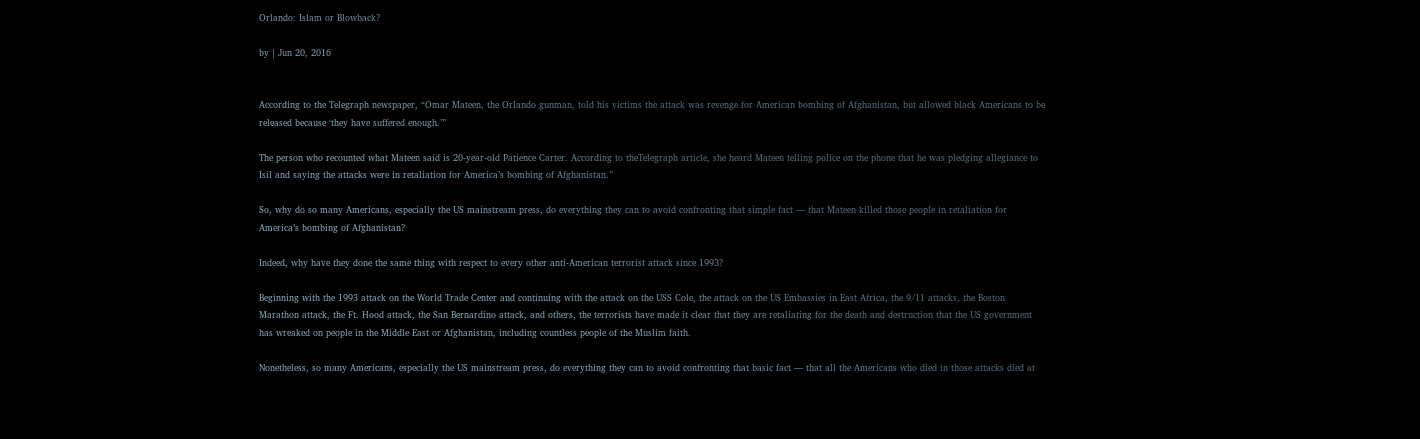Orlando: Islam or Blowback?

by | Jun 20, 2016


According to the Telegraph newspaper, “Omar Mateen, the Orlando gunman, told his victims the attack was revenge for American bombing of Afghanistan, but allowed black Americans to be released because ‘they have suffered enough.’”

The person who recounted what Mateen said is 20-year-old Patience Carter. According to theTelegraph article, she heard Mateen telling police on the phone that he was pledging allegiance to Isil and saying the attacks were in retaliation for America’s bombing of Afghanistan.”

So, why do so many Americans, especially the US mainstream press, do everything they can to avoid confronting that simple fact — that Mateen killed those people in retaliation for America’s bombing of Afghanistan?

Indeed, why have they done the same thing with respect to every other anti-American terrorist attack since 1993?

Beginning with the 1993 attack on the World Trade Center and continuing with the attack on the USS Cole, the attack on the US Embassies in East Africa, the 9/11 attacks, the Boston Marathon attack, the Ft. Hood attack, the San Bernardino attack, and others, the terrorists have made it clear that they are retaliating for the death and destruction that the US government has wreaked on people in the Middle East or Afghanistan, including countless people of the Muslim faith.

Nonetheless, so many Americans, especially the US mainstream press, do everything they can to avoid confronting that basic fact — that all the Americans who died in those attacks died at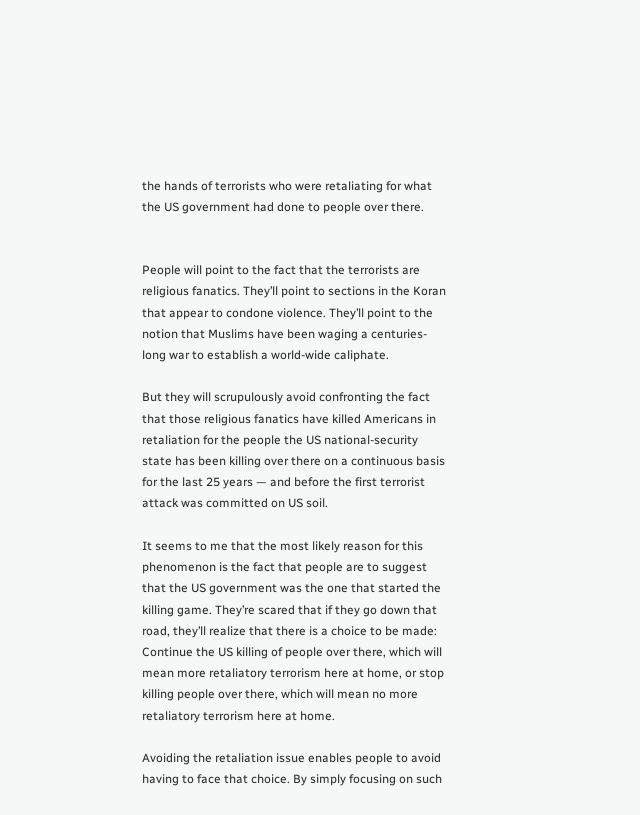the hands of terrorists who were retaliating for what the US government had done to people over there.


People will point to the fact that the terrorists are religious fanatics. They’ll point to sections in the Koran that appear to condone violence. They’ll point to the notion that Muslims have been waging a centuries-long war to establish a world-wide caliphate.

But they will scrupulously avoid confronting the fact that those religious fanatics have killed Americans in retaliation for the people the US national-security state has been killing over there on a continuous basis for the last 25 years — and before the first terrorist attack was committed on US soil.

It seems to me that the most likely reason for this phenomenon is the fact that people are to suggest that the US government was the one that started the killing game. They’re scared that if they go down that road, they’ll realize that there is a choice to be made: Continue the US killing of people over there, which will mean more retaliatory terrorism here at home, or stop killing people over there, which will mean no more retaliatory terrorism here at home.

Avoiding the retaliation issue enables people to avoid having to face that choice. By simply focusing on such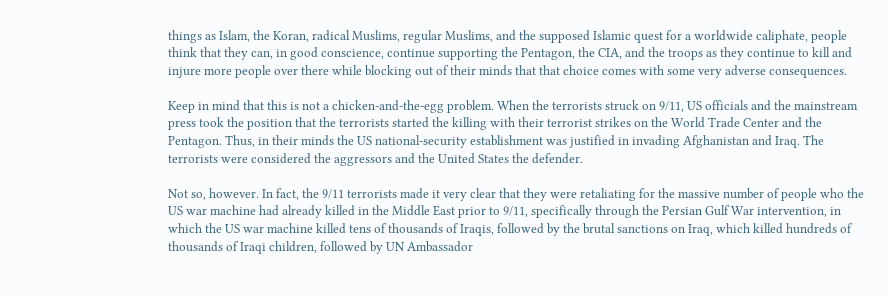things as Islam, the Koran, radical Muslims, regular Muslims, and the supposed Islamic quest for a worldwide caliphate, people think that they can, in good conscience, continue supporting the Pentagon, the CIA, and the troops as they continue to kill and injure more people over there while blocking out of their minds that that choice comes with some very adverse consequences.

Keep in mind that this is not a chicken-and-the-egg problem. When the terrorists struck on 9/11, US officials and the mainstream press took the position that the terrorists started the killing with their terrorist strikes on the World Trade Center and the Pentagon. Thus, in their minds the US national-security establishment was justified in invading Afghanistan and Iraq. The terrorists were considered the aggressors and the United States the defender.

Not so, however. In fact, the 9/11 terrorists made it very clear that they were retaliating for the massive number of people who the US war machine had already killed in the Middle East prior to 9/11, specifically through the Persian Gulf War intervention, in which the US war machine killed tens of thousands of Iraqis, followed by the brutal sanctions on Iraq, which killed hundreds of thousands of Iraqi children, followed by UN Ambassador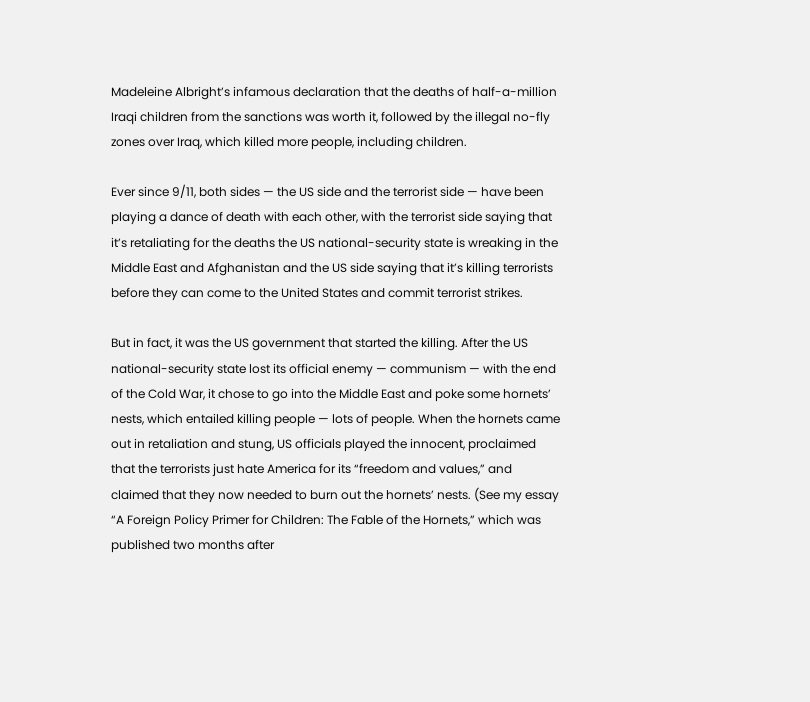Madeleine Albright’s infamous declaration that the deaths of half-a-million Iraqi children from the sanctions was worth it, followed by the illegal no-fly zones over Iraq, which killed more people, including children.

Ever since 9/11, both sides — the US side and the terrorist side — have been playing a dance of death with each other, with the terrorist side saying that it’s retaliating for the deaths the US national-security state is wreaking in the Middle East and Afghanistan and the US side saying that it’s killing terrorists before they can come to the United States and commit terrorist strikes.

But in fact, it was the US government that started the killing. After the US national-security state lost its official enemy — communism — with the end of the Cold War, it chose to go into the Middle East and poke some hornets’ nests, which entailed killing people — lots of people. When the hornets came out in retaliation and stung, US officials played the innocent, proclaimed that the terrorists just hate America for its “freedom and values,” and claimed that they now needed to burn out the hornets’ nests. (See my essay “A Foreign Policy Primer for Children: The Fable of the Hornets,” which was published two months after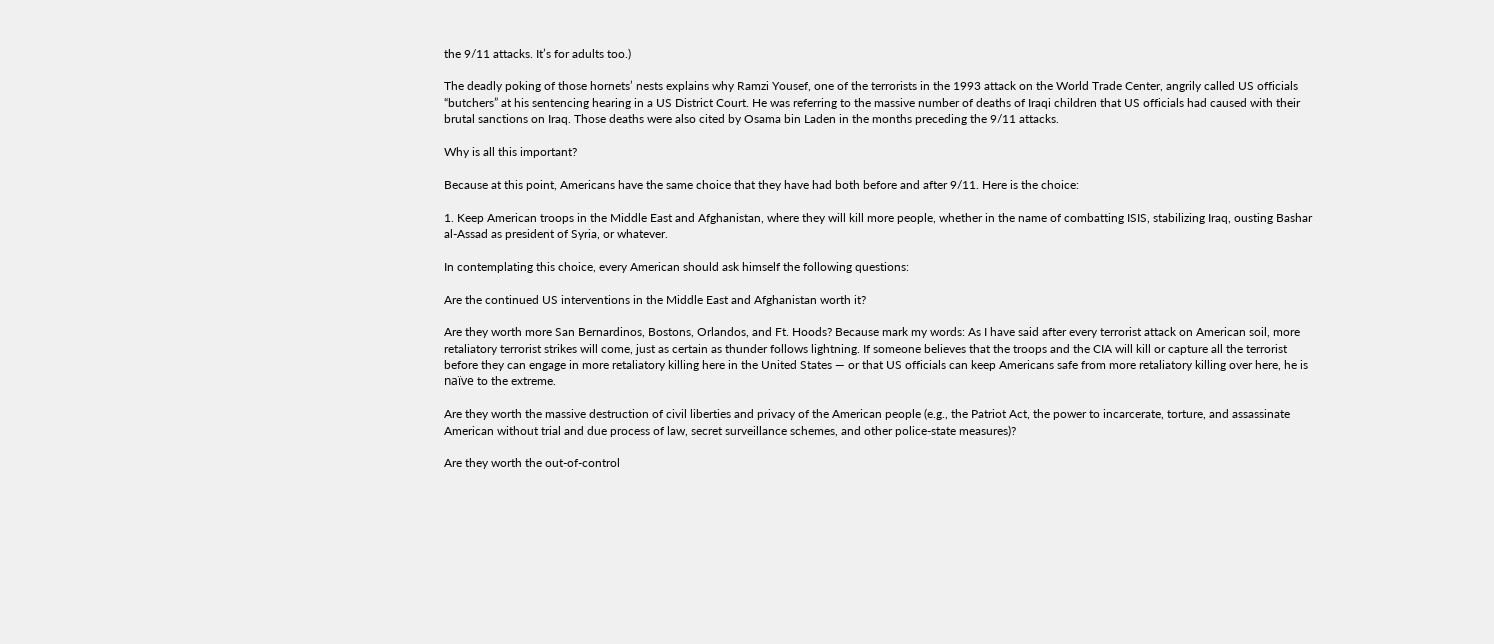the 9/11 attacks. It’s for adults too.)

The deadly poking of those hornets’ nests explains why Ramzi Yousef, one of the terrorists in the 1993 attack on the World Trade Center, angrily called US officials “butchers” at his sentencing hearing in a US District Court. He was referring to the massive number of deaths of Iraqi children that US officials had caused with their brutal sanctions on Iraq. Those deaths were also cited by Osama bin Laden in the months preceding the 9/11 attacks.

Why is all this important?

Because at this point, Americans have the same choice that they have had both before and after 9/11. Here is the choice:

1. Keep American troops in the Middle East and Afghanistan, where they will kill more people, whether in the name of combatting ISIS, stabilizing Iraq, ousting Bashar al-Assad as president of Syria, or whatever.

In contemplating this choice, every American should ask himself the following questions:

Are the continued US interventions in the Middle East and Afghanistan worth it?

Are they worth more San Bernardinos, Bostons, Orlandos, and Ft. Hoods? Because mark my words: As I have said after every terrorist attack on American soil, more retaliatory terrorist strikes will come, just as certain as thunder follows lightning. If someone believes that the troops and the CIA will kill or capture all the terrorist before they can engage in more retaliatory killing here in the United States — or that US officials can keep Americans safe from more retaliatory killing over here, he is naïve to the extreme.

Are they worth the massive destruction of civil liberties and privacy of the American people (e.g., the Patriot Act, the power to incarcerate, torture, and assassinate American without trial and due process of law, secret surveillance schemes, and other police-state measures)?

Are they worth the out-of-control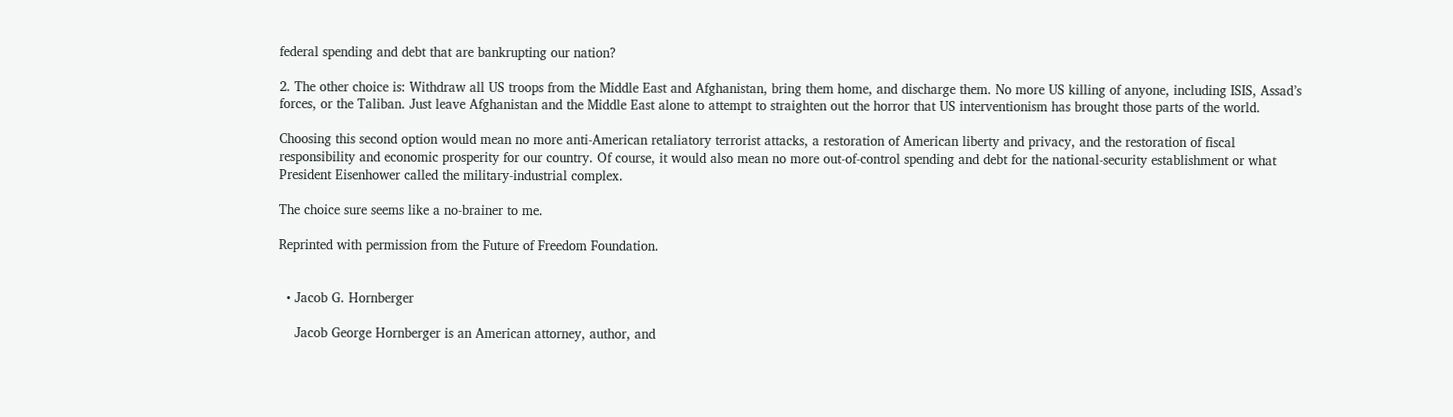federal spending and debt that are bankrupting our nation?

2. The other choice is: Withdraw all US troops from the Middle East and Afghanistan, bring them home, and discharge them. No more US killing of anyone, including ISIS, Assad’s forces, or the Taliban. Just leave Afghanistan and the Middle East alone to attempt to straighten out the horror that US interventionism has brought those parts of the world.

Choosing this second option would mean no more anti-American retaliatory terrorist attacks, a restoration of American liberty and privacy, and the restoration of fiscal responsibility and economic prosperity for our country. Of course, it would also mean no more out-of-control spending and debt for the national-security establishment or what President Eisenhower called the military-industrial complex.

The choice sure seems like a no-brainer to me.

Reprinted with permission from the Future of Freedom Foundation.


  • Jacob G. Hornberger

    Jacob George Hornberger is an American attorney, author, and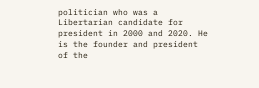politician who was a Libertarian candidate for president in 2000 and 2020. He is the founder and president of the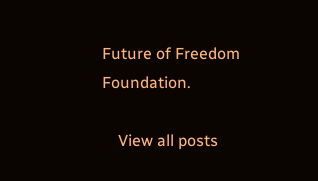Future of Freedom Foundation.

    View all posts